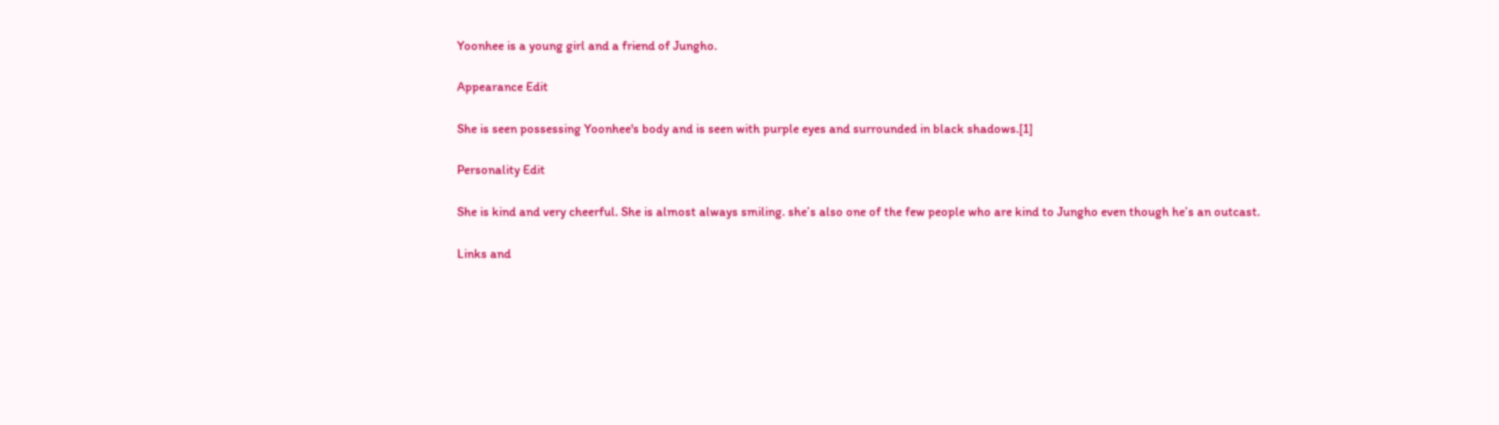Yoonhee is a young girl and a friend of Jungho.

Appearance Edit

She is seen possessing Yoonhee's body and is seen with purple eyes and surrounded in black shadows.[1]

Personality Edit

She is kind and very cheerful. She is almost always smiling. she’s also one of the few people who are kind to Jungho even though he’s an outcast.

Links and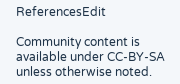ReferencesEdit

Community content is available under CC-BY-SA unless otherwise noted.